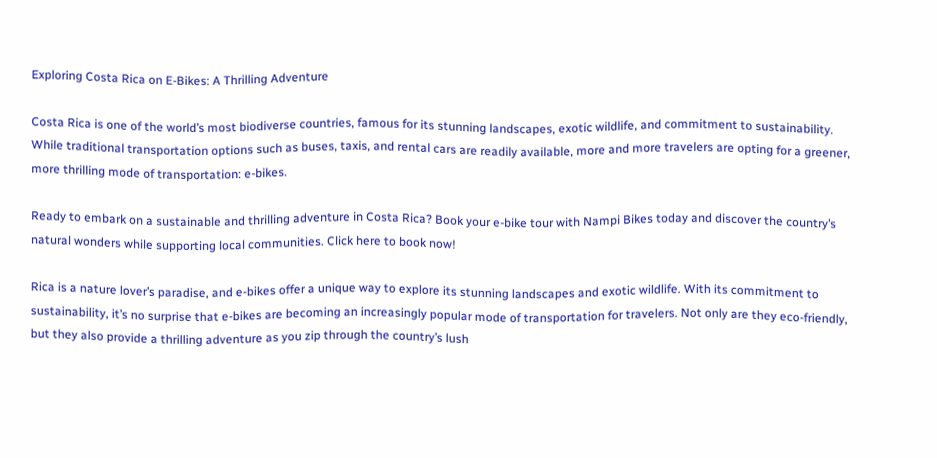Exploring Costa Rica on E-Bikes: A Thrilling Adventure

Costa Rica is one of the world’s most biodiverse countries, famous for its stunning landscapes, exotic wildlife, and commitment to sustainability. While traditional transportation options such as buses, taxis, and rental cars are readily available, more and more travelers are opting for a greener, more thrilling mode of transportation: e-bikes.

Ready to embark on a sustainable and thrilling adventure in Costa Rica? Book your e-bike tour with Nampi Bikes today and discover the country’s natural wonders while supporting local communities. Click here to book now!

Rica is a nature lover’s paradise, and e-bikes offer a unique way to explore its stunning landscapes and exotic wildlife. With its commitment to sustainability, it’s no surprise that e-bikes are becoming an increasingly popular mode of transportation for travelers. Not only are they eco-friendly, but they also provide a thrilling adventure as you zip through the country’s lush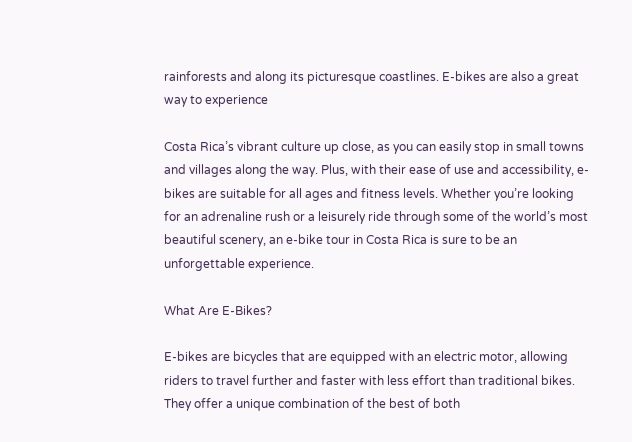rainforests and along its picturesque coastlines. E-bikes are also a great way to experience

Costa Rica’s vibrant culture up close, as you can easily stop in small towns and villages along the way. Plus, with their ease of use and accessibility, e-bikes are suitable for all ages and fitness levels. Whether you’re looking for an adrenaline rush or a leisurely ride through some of the world’s most beautiful scenery, an e-bike tour in Costa Rica is sure to be an unforgettable experience.

What Are E-Bikes?

E-bikes are bicycles that are equipped with an electric motor, allowing riders to travel further and faster with less effort than traditional bikes. They offer a unique combination of the best of both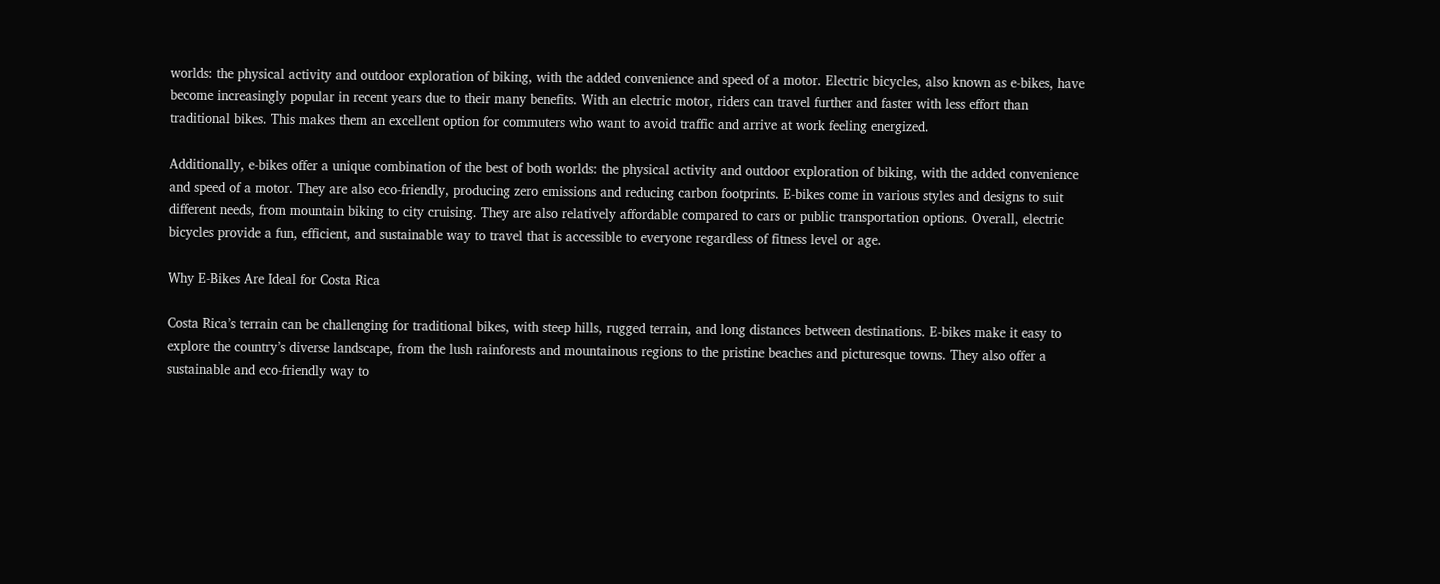worlds: the physical activity and outdoor exploration of biking, with the added convenience and speed of a motor. Electric bicycles, also known as e-bikes, have become increasingly popular in recent years due to their many benefits. With an electric motor, riders can travel further and faster with less effort than traditional bikes. This makes them an excellent option for commuters who want to avoid traffic and arrive at work feeling energized.

Additionally, e-bikes offer a unique combination of the best of both worlds: the physical activity and outdoor exploration of biking, with the added convenience and speed of a motor. They are also eco-friendly, producing zero emissions and reducing carbon footprints. E-bikes come in various styles and designs to suit different needs, from mountain biking to city cruising. They are also relatively affordable compared to cars or public transportation options. Overall, electric bicycles provide a fun, efficient, and sustainable way to travel that is accessible to everyone regardless of fitness level or age.

Why E-Bikes Are Ideal for Costa Rica

Costa Rica’s terrain can be challenging for traditional bikes, with steep hills, rugged terrain, and long distances between destinations. E-bikes make it easy to explore the country’s diverse landscape, from the lush rainforests and mountainous regions to the pristine beaches and picturesque towns. They also offer a sustainable and eco-friendly way to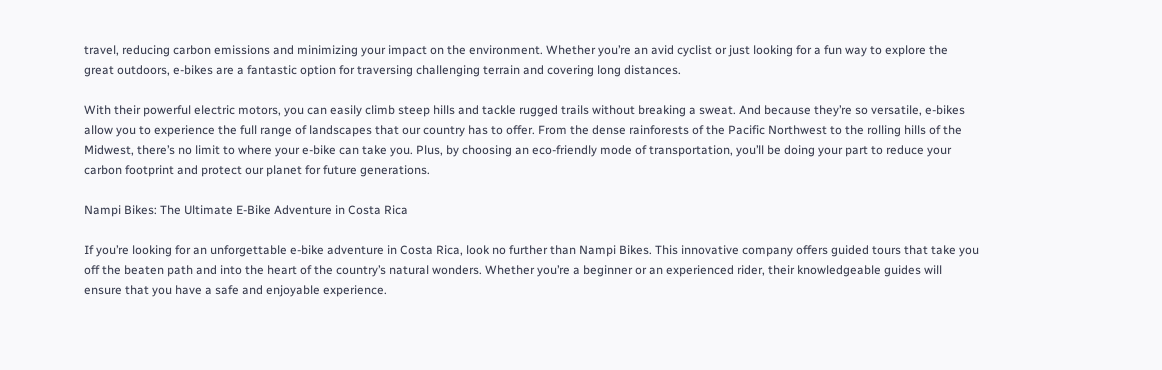travel, reducing carbon emissions and minimizing your impact on the environment. Whether you’re an avid cyclist or just looking for a fun way to explore the great outdoors, e-bikes are a fantastic option for traversing challenging terrain and covering long distances.

With their powerful electric motors, you can easily climb steep hills and tackle rugged trails without breaking a sweat. And because they’re so versatile, e-bikes allow you to experience the full range of landscapes that our country has to offer. From the dense rainforests of the Pacific Northwest to the rolling hills of the Midwest, there’s no limit to where your e-bike can take you. Plus, by choosing an eco-friendly mode of transportation, you’ll be doing your part to reduce your carbon footprint and protect our planet for future generations.

Nampi Bikes: The Ultimate E-Bike Adventure in Costa Rica

If you’re looking for an unforgettable e-bike adventure in Costa Rica, look no further than Nampi Bikes. This innovative company offers guided tours that take you off the beaten path and into the heart of the country’s natural wonders. Whether you’re a beginner or an experienced rider, their knowledgeable guides will ensure that you have a safe and enjoyable experience.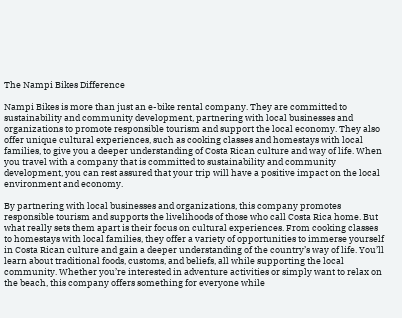The Nampi Bikes Difference

Nampi Bikes is more than just an e-bike rental company. They are committed to sustainability and community development, partnering with local businesses and organizations to promote responsible tourism and support the local economy. They also offer unique cultural experiences, such as cooking classes and homestays with local families, to give you a deeper understanding of Costa Rican culture and way of life. When you travel with a company that is committed to sustainability and community development, you can rest assured that your trip will have a positive impact on the local environment and economy.

By partnering with local businesses and organizations, this company promotes responsible tourism and supports the livelihoods of those who call Costa Rica home. But what really sets them apart is their focus on cultural experiences. From cooking classes to homestays with local families, they offer a variety of opportunities to immerse yourself in Costa Rican culture and gain a deeper understanding of the country’s way of life. You’ll learn about traditional foods, customs, and beliefs, all while supporting the local community. Whether you’re interested in adventure activities or simply want to relax on the beach, this company offers something for everyone while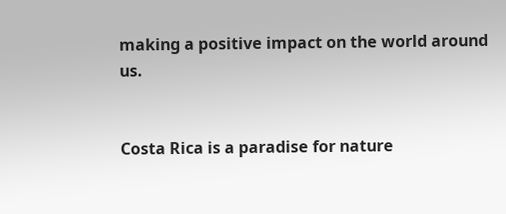making a positive impact on the world around us.


Costa Rica is a paradise for nature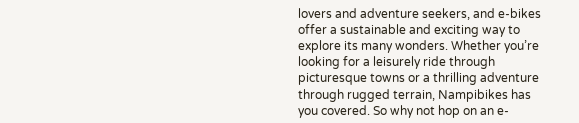lovers and adventure seekers, and e-bikes offer a sustainable and exciting way to explore its many wonders. Whether you’re looking for a leisurely ride through picturesque towns or a thrilling adventure through rugged terrain, Nampibikes has you covered. So why not hop on an e-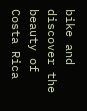bike and discover the beauty of Costa Rica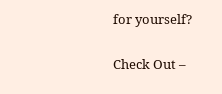for yourself?

Check Out –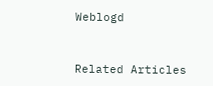Weblogd


Related Articles